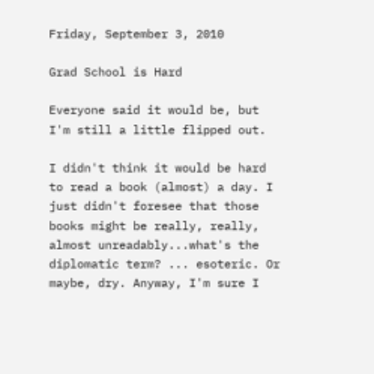Friday, September 3, 2010

Grad School is Hard

Everyone said it would be, but I'm still a little flipped out.

I didn't think it would be hard to read a book (almost) a day. I just didn't foresee that those books might be really, really, almost unreadably...what's the diplomatic term? ... esoteric. Or maybe, dry. Anyway, I'm sure I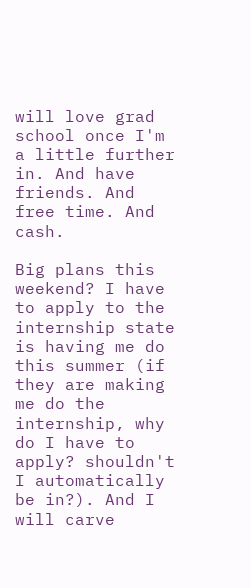will love grad school once I'm a little further in. And have friends. And free time. And cash.

Big plans this weekend? I have to apply to the internship state is having me do this summer (if they are making me do the internship, why do I have to apply? shouldn't I automatically be in?). And I will carve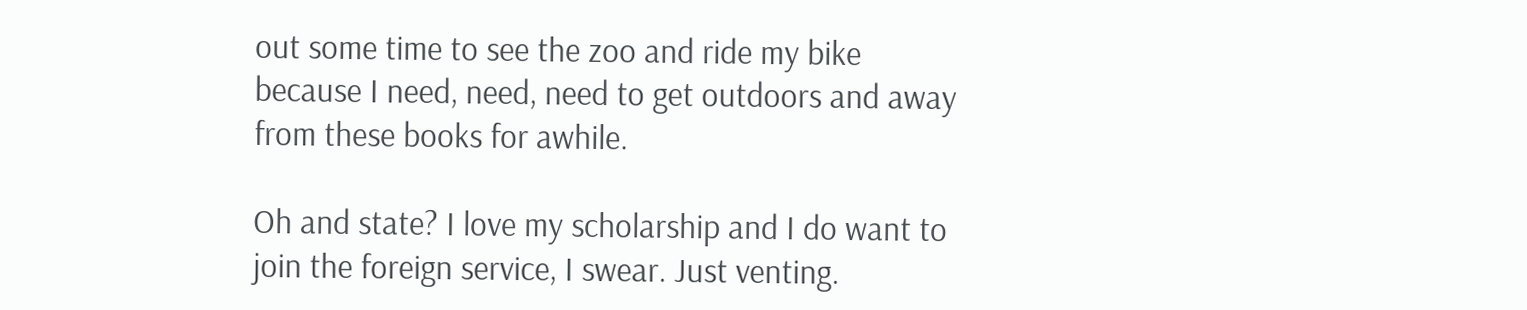out some time to see the zoo and ride my bike because I need, need, need to get outdoors and away from these books for awhile.

Oh and state? I love my scholarship and I do want to join the foreign service, I swear. Just venting.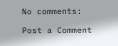No comments:

Post a Comment